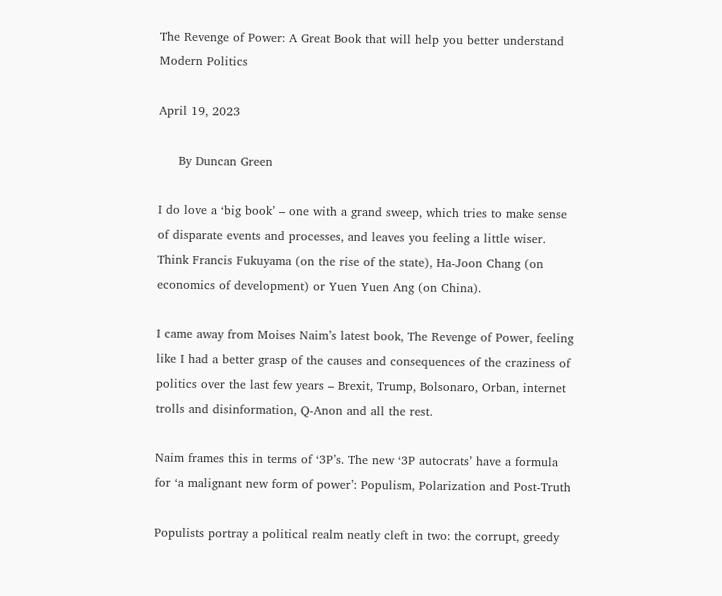The Revenge of Power: A Great Book that will help you better understand Modern Politics

April 19, 2023

     By Duncan Green

I do love a ‘big book’ – one with a grand sweep, which tries to make sense of disparate events and processes, and leaves you feeling a little wiser. Think Francis Fukuyama (on the rise of the state), Ha-Joon Chang (on economics of development) or Yuen Yuen Ang (on China).

I came away from Moises Naim’s latest book, The Revenge of Power, feeling like I had a better grasp of the causes and consequences of the craziness of politics over the last few years – Brexit, Trump, Bolsonaro, Orban, internet trolls and disinformation, Q-Anon and all the rest.

Naim frames this in terms of ‘3P’s. The new ‘3P autocrats’ have a formula for ‘a malignant new form of power’: Populism, Polarization and Post-Truth

Populists portray a political realm neatly cleft in two: the corrupt, greedy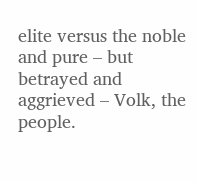elite versus the noble and pure – but betrayed and aggrieved – Volk, the people.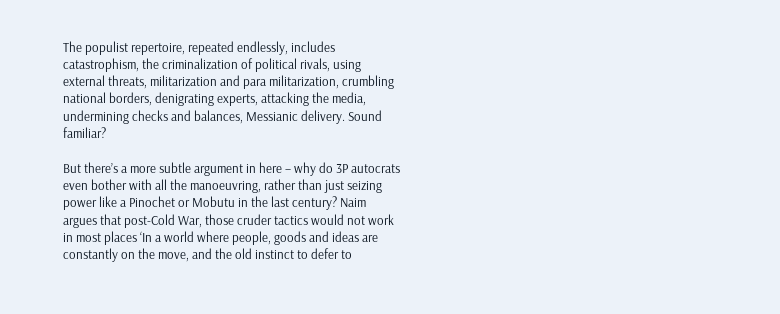The populist repertoire, repeated endlessly, includes catastrophism, the criminalization of political rivals, using external threats, militarization and para militarization, crumbling national borders, denigrating experts, attacking the media, undermining checks and balances, Messianic delivery. Sound familiar?

But there’s a more subtle argument in here – why do 3P autocrats even bother with all the manoeuvring, rather than just seizing power like a Pinochet or Mobutu in the last century? Naim argues that post-Cold War, those cruder tactics would not work in most places ‘In a world where people, goods and ideas are constantly on the move, and the old instinct to defer to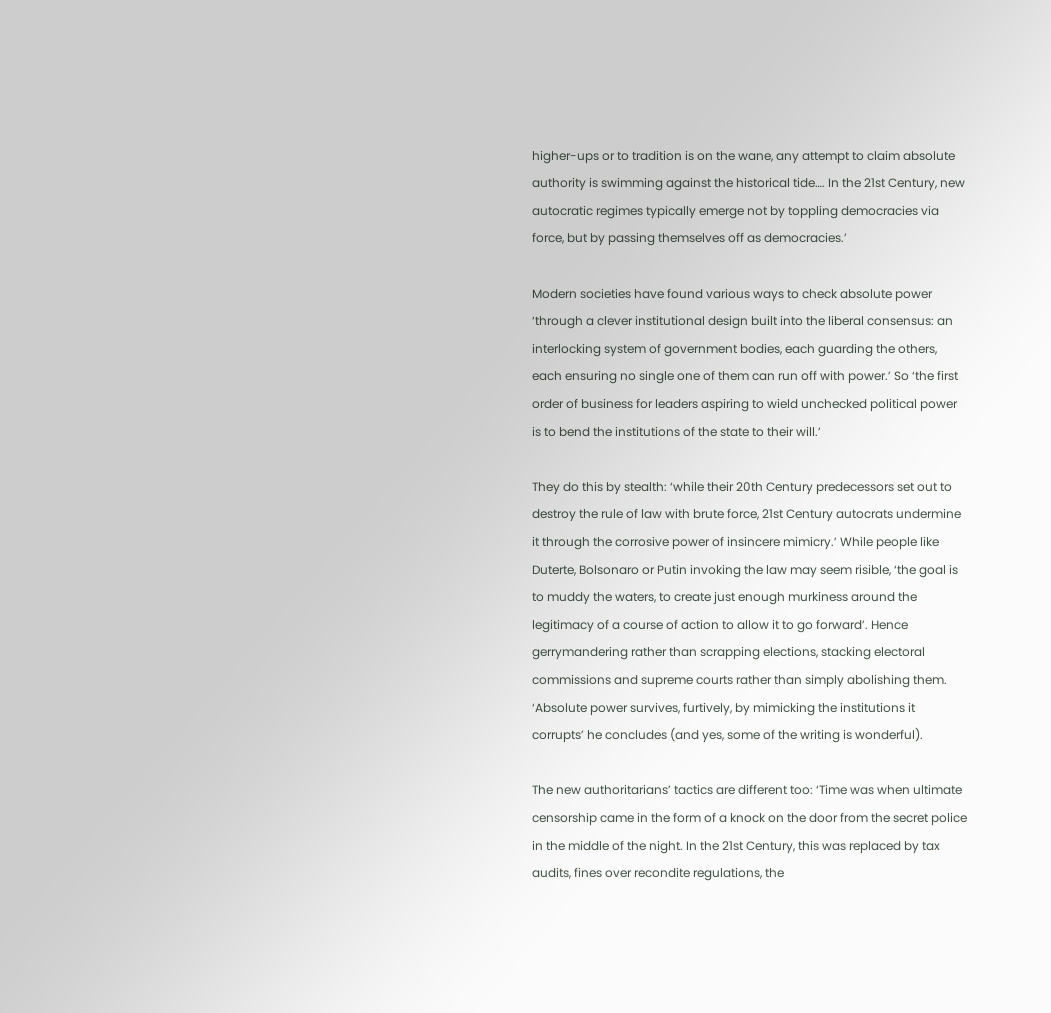higher-ups or to tradition is on the wane, any attempt to claim absolute authority is swimming against the historical tide…. In the 21st Century, new autocratic regimes typically emerge not by toppling democracies via force, but by passing themselves off as democracies.’

Modern societies have found various ways to check absolute power ‘through a clever institutional design built into the liberal consensus: an interlocking system of government bodies, each guarding the others, each ensuring no single one of them can run off with power.’ So ‘the first order of business for leaders aspiring to wield unchecked political power is to bend the institutions of the state to their will.’

They do this by stealth: ‘while their 20th Century predecessors set out to destroy the rule of law with brute force, 21st Century autocrats undermine it through the corrosive power of insincere mimicry.’ While people like Duterte, Bolsonaro or Putin invoking the law may seem risible, ‘the goal is to muddy the waters, to create just enough murkiness around the legitimacy of a course of action to allow it to go forward’. Hence gerrymandering rather than scrapping elections, stacking electoral commissions and supreme courts rather than simply abolishing them. ‘Absolute power survives, furtively, by mimicking the institutions it corrupts’ he concludes (and yes, some of the writing is wonderful).

The new authoritarians’ tactics are different too: ‘Time was when ultimate censorship came in the form of a knock on the door from the secret police in the middle of the night. In the 21st Century, this was replaced by tax audits, fines over recondite regulations, the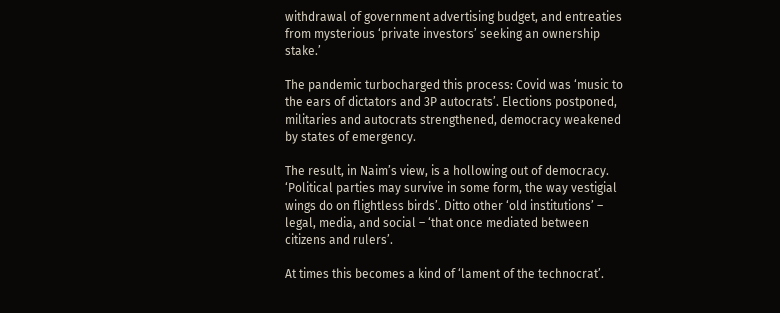withdrawal of government advertising budget, and entreaties from mysterious ‘private investors’ seeking an ownership stake.’

The pandemic turbocharged this process: Covid was ‘music to the ears of dictators and 3P autocrats’. Elections postponed, militaries and autocrats strengthened, democracy weakened by states of emergency.

The result, in Naim’s view, is a hollowing out of democracy. ‘Political parties may survive in some form, the way vestigial wings do on flightless birds’. Ditto other ‘old institutions’ – legal, media, and social – ‘that once mediated between citizens and rulers’.

At times this becomes a kind of ‘lament of the technocrat’.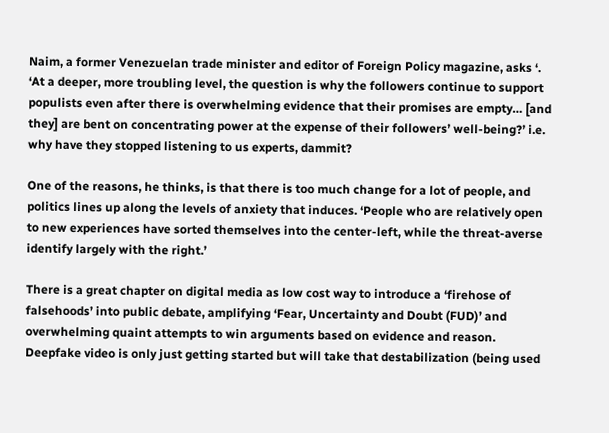Naim, a former Venezuelan trade minister and editor of Foreign Policy magazine, asks ‘. ‘At a deeper, more troubling level, the question is why the followers continue to support populists even after there is overwhelming evidence that their promises are empty… [and they] are bent on concentrating power at the expense of their followers’ well-being?’ i.e. why have they stopped listening to us experts, dammit?

One of the reasons, he thinks, is that there is too much change for a lot of people, and politics lines up along the levels of anxiety that induces. ‘People who are relatively open to new experiences have sorted themselves into the center-left, while the threat-averse identify largely with the right.’

There is a great chapter on digital media as low cost way to introduce a ‘firehose of falsehoods’ into public debate, amplifying ‘Fear, Uncertainty and Doubt (FUD)’ and overwhelming quaint attempts to win arguments based on evidence and reason. Deepfake video is only just getting started but will take that destabilization (being used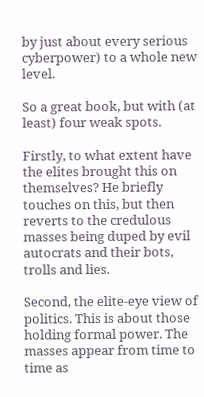by just about every serious cyberpower) to a whole new level.

So a great book, but with (at least) four weak spots.

Firstly, to what extent have the elites brought this on themselves? He briefly touches on this, but then reverts to the credulous masses being duped by evil autocrats and their bots, trolls and lies.

Second, the elite-eye view of politics. This is about those holding formal power. The masses appear from time to time as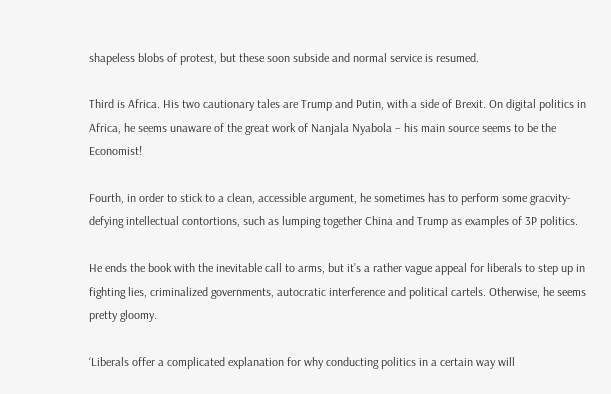shapeless blobs of protest, but these soon subside and normal service is resumed.

Third is Africa. His two cautionary tales are Trump and Putin, with a side of Brexit. On digital politics in Africa, he seems unaware of the great work of Nanjala Nyabola – his main source seems to be the Economist!

Fourth, in order to stick to a clean, accessible argument, he sometimes has to perform some gracvity-defying intellectual contortions, such as lumping together China and Trump as examples of 3P politics.

He ends the book with the inevitable call to arms, but it’s a rather vague appeal for liberals to step up in fighting lies, criminalized governments, autocratic interference and political cartels. Otherwise, he seems pretty gloomy.

‘Liberals offer a complicated explanation for why conducting politics in a certain way will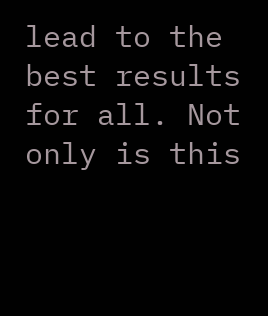lead to the best results for all. Not only is this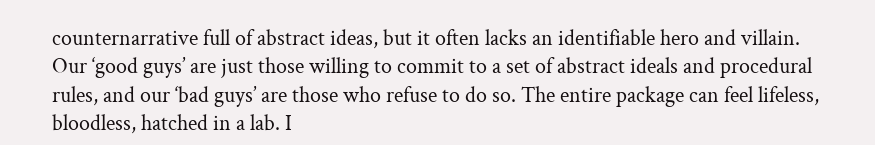counternarrative full of abstract ideas, but it often lacks an identifiable hero and villain. Our ‘good guys’ are just those willing to commit to a set of abstract ideals and procedural rules, and our ‘bad guys’ are those who refuse to do so. The entire package can feel lifeless, bloodless, hatched in a lab. I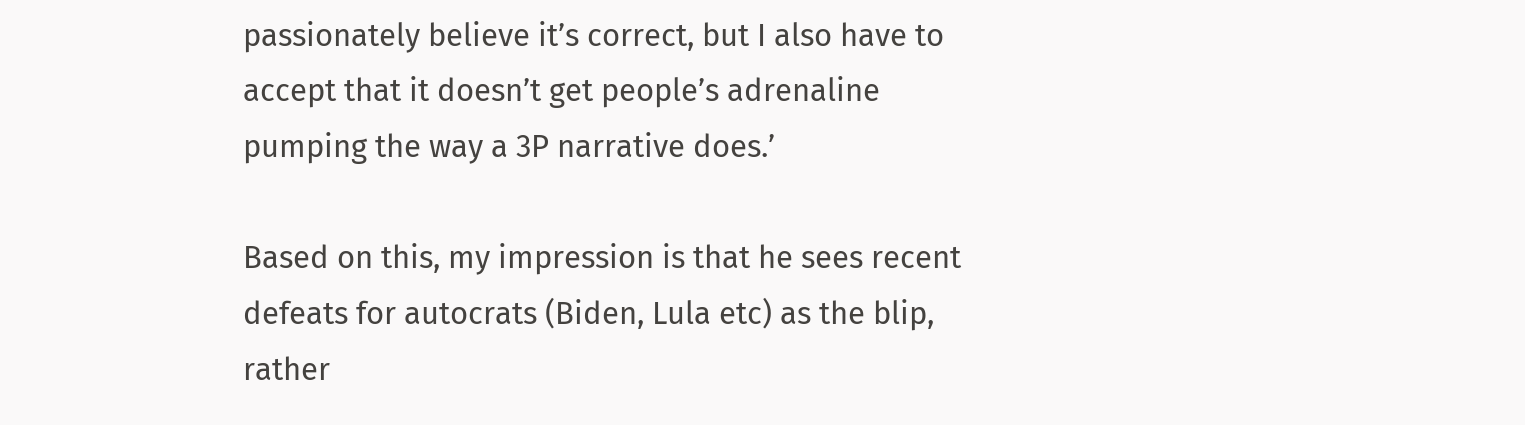passionately believe it’s correct, but I also have to accept that it doesn’t get people’s adrenaline pumping the way a 3P narrative does.’

Based on this, my impression is that he sees recent defeats for autocrats (Biden, Lula etc) as the blip, rather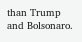than Trump and Bolsonaro.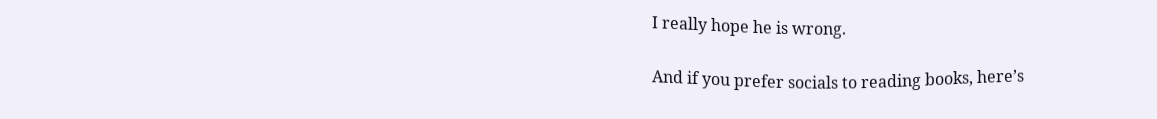I really hope he is wrong.

And if you prefer socials to reading books, here’s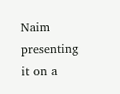Naim presenting it on a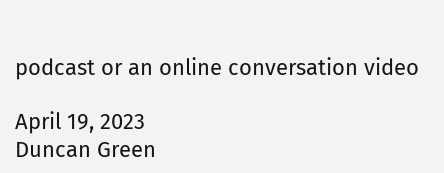podcast or an online conversation video

April 19, 2023
Duncan Green